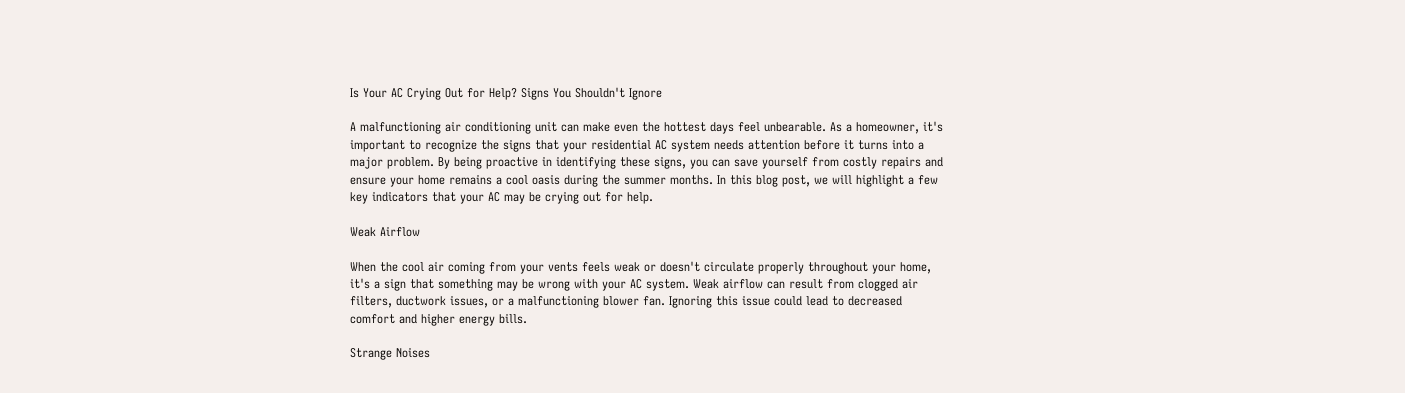Is Your AC Crying Out for Help? Signs You Shouldn't Ignore

A malfunctioning air conditioning unit can make even the hottest days feel unbearable. As a homeowner, it's important to recognize the signs that your residential AC system needs attention before it turns into a major problem. By being proactive in identifying these signs, you can save yourself from costly repairs and ensure your home remains a cool oasis during the summer months. In this blog post, we will highlight a few key indicators that your AC may be crying out for help.

Weak Airflow

When the cool air coming from your vents feels weak or doesn't circulate properly throughout your home, it's a sign that something may be wrong with your AC system. Weak airflow can result from clogged air filters, ductwork issues, or a malfunctioning blower fan. Ignoring this issue could lead to decreased comfort and higher energy bills.

Strange Noises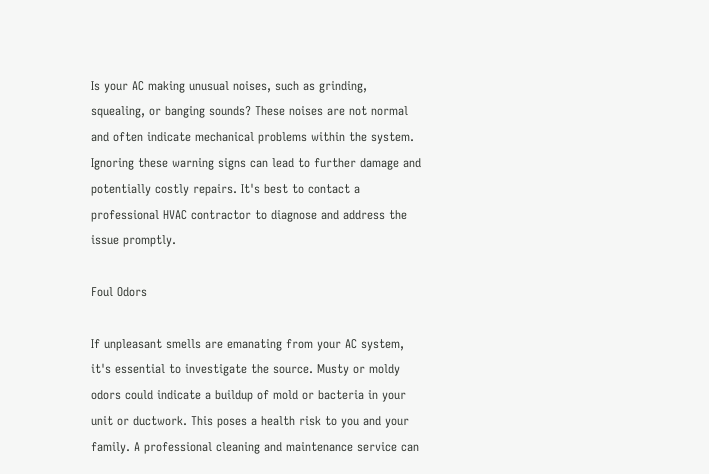Is your AC making unusual noises, such as grinding, squealing, or banging sounds? These noises are not normal and often indicate mechanical problems within the system. Ignoring these warning signs can lead to further damage and potentially costly repairs. It's best to contact a professional HVAC contractor to diagnose and address the issue promptly.

Foul Odors

If unpleasant smells are emanating from your AC system, it's essential to investigate the source. Musty or moldy odors could indicate a buildup of mold or bacteria in your unit or ductwork. This poses a health risk to you and your family. A professional cleaning and maintenance service can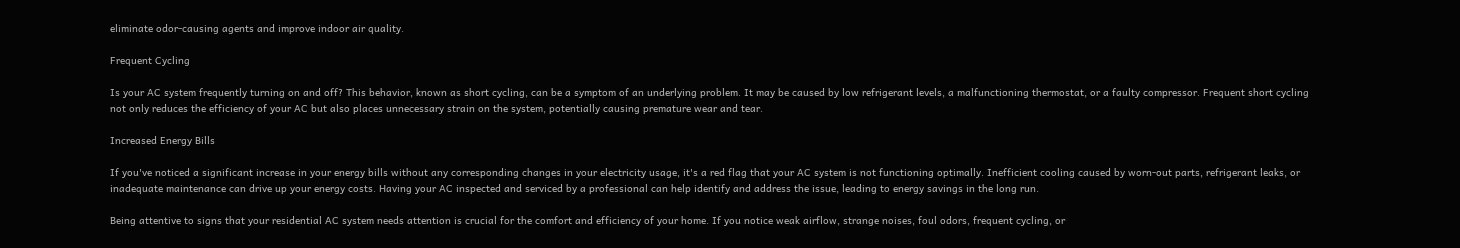eliminate odor-causing agents and improve indoor air quality.

Frequent Cycling

Is your AC system frequently turning on and off? This behavior, known as short cycling, can be a symptom of an underlying problem. It may be caused by low refrigerant levels, a malfunctioning thermostat, or a faulty compressor. Frequent short cycling not only reduces the efficiency of your AC but also places unnecessary strain on the system, potentially causing premature wear and tear.

Increased Energy Bills

If you've noticed a significant increase in your energy bills without any corresponding changes in your electricity usage, it's a red flag that your AC system is not functioning optimally. Inefficient cooling caused by worn-out parts, refrigerant leaks, or inadequate maintenance can drive up your energy costs. Having your AC inspected and serviced by a professional can help identify and address the issue, leading to energy savings in the long run.

Being attentive to signs that your residential AC system needs attention is crucial for the comfort and efficiency of your home. If you notice weak airflow, strange noises, foul odors, frequent cycling, or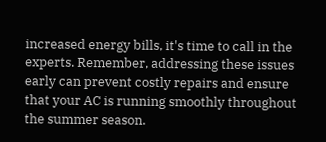increased energy bills, it's time to call in the experts. Remember, addressing these issues early can prevent costly repairs and ensure that your AC is running smoothly throughout the summer season.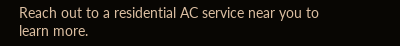Reach out to a residential AC service near you to learn more.